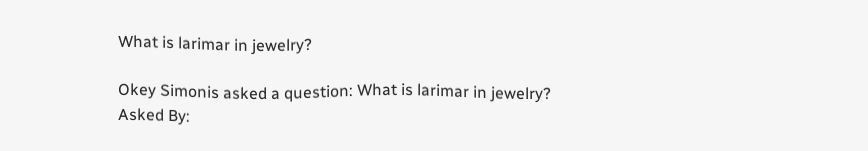What is larimar in jewelry?

Okey Simonis asked a question: What is larimar in jewelry?
Asked By: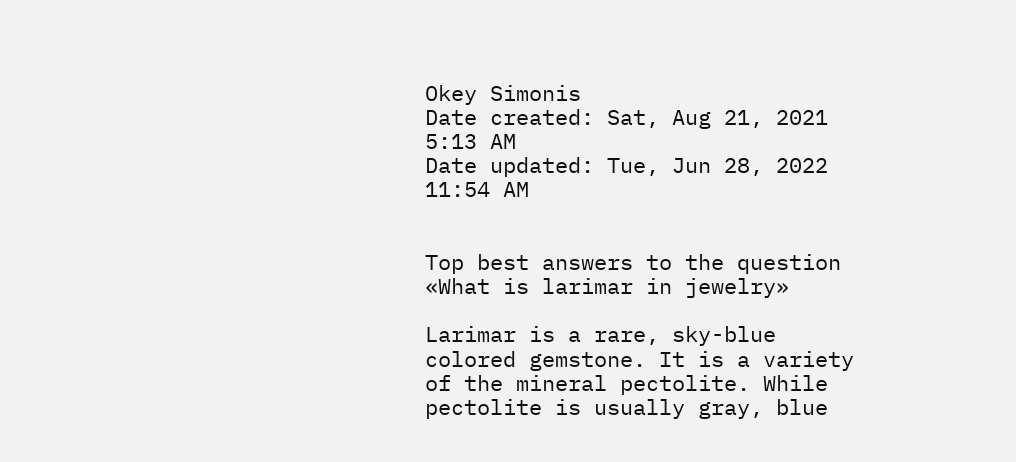Okey Simonis
Date created: Sat, Aug 21, 2021 5:13 AM
Date updated: Tue, Jun 28, 2022 11:54 AM


Top best answers to the question «What is larimar in jewelry»

Larimar is a rare, sky-blue colored gemstone. It is a variety of the mineral pectolite. While pectolite is usually gray, blue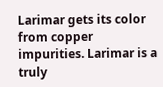Larimar gets its color from copper impurities. Larimar is a truly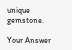unique gemstone.

Your Answer